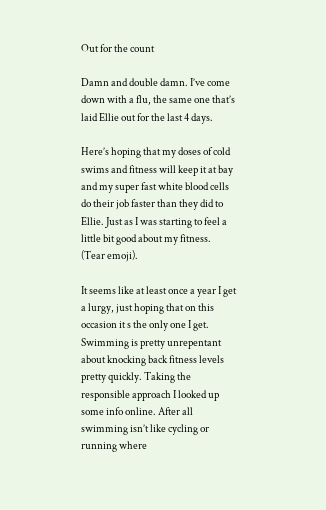Out for the count

Damn and double damn. I’ve come down with a flu, the same one that’s laid Ellie out for the last 4 days.

Here’s hoping that my doses of cold swims and fitness will keep it at bay and my super fast white blood cells do their job faster than they did to Ellie. Just as I was starting to feel a little bit good about my fitness. (Tear emoji).

It seems like at least once a year I get a lurgy, just hoping that on this occasion it s the only one I get. Swimming is pretty unrepentant about knocking back fitness levels pretty quickly. Taking the responsible approach I looked up some info online. After all swimming isn’t like cycling or running where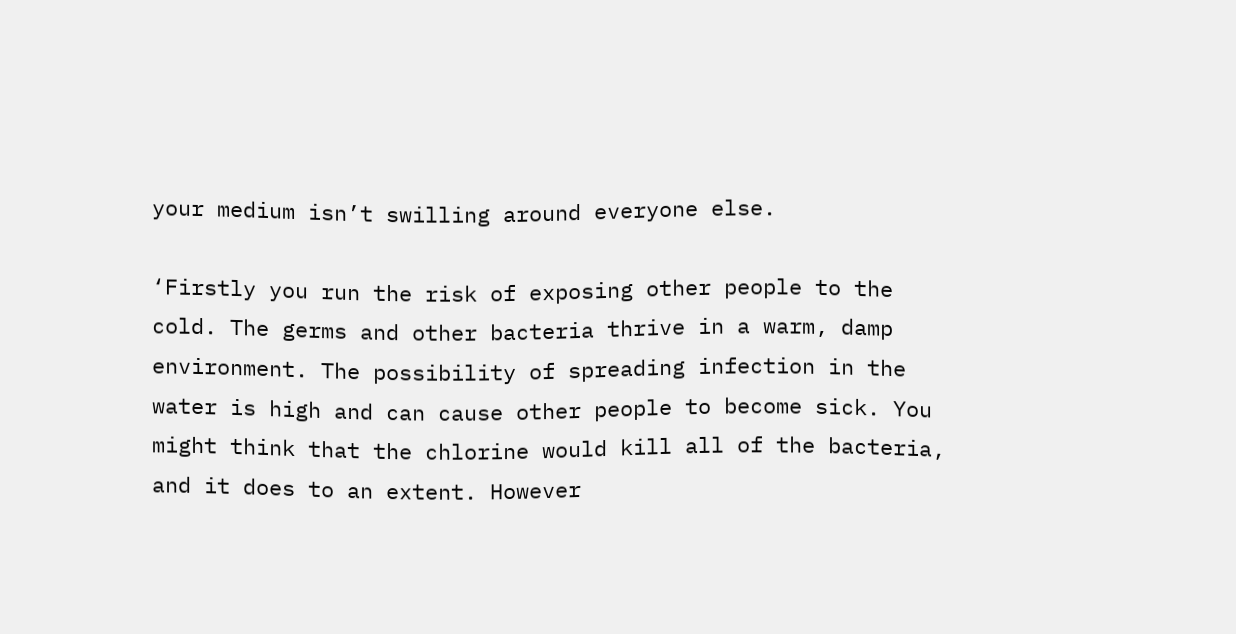your medium isn’t swilling around everyone else.

‘Firstly you run the risk of exposing other people to the cold. The germs and other bacteria thrive in a warm, damp environment. The possibility of spreading infection in the water is high and can cause other people to become sick. You might think that the chlorine would kill all of the bacteria, and it does to an extent. However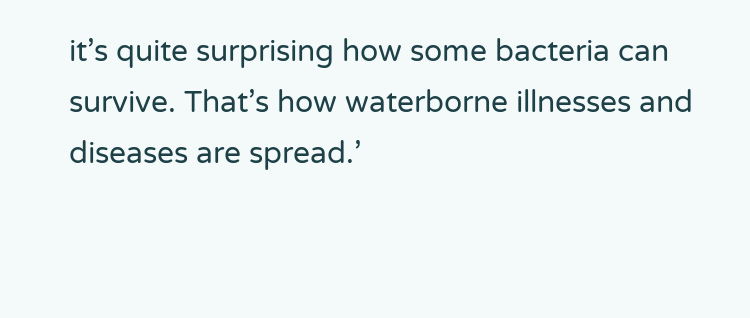it’s quite surprising how some bacteria can survive. That’s how waterborne illnesses and diseases are spread.’